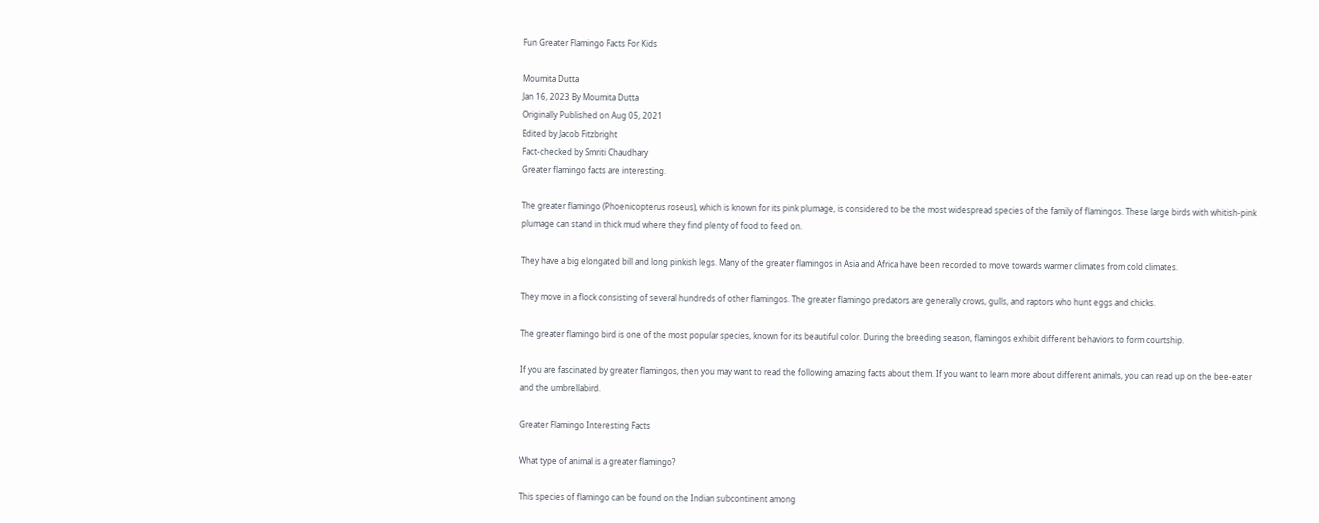Fun Greater Flamingo Facts For Kids

Moumita Dutta
Jan 16, 2023 By Moumita Dutta
Originally Published on Aug 05, 2021
Edited by Jacob Fitzbright
Fact-checked by Smriti Chaudhary
Greater flamingo facts are interesting.

The greater flamingo (Phoenicopterus roseus), which is known for its pink plumage, is considered to be the most widespread species of the family of flamingos. These large birds with whitish-pink plumage can stand in thick mud where they find plenty of food to feed on.

They have a big elongated bill and long pinkish legs. Many of the greater flamingos in Asia and Africa have been recorded to move towards warmer climates from cold climates.

They move in a flock consisting of several hundreds of other flamingos. The greater flamingo predators are generally crows, gulls, and raptors who hunt eggs and chicks.

The greater flamingo bird is one of the most popular species, known for its beautiful color. During the breeding season, flamingos exhibit different behaviors to form courtship.

If you are fascinated by greater flamingos, then you may want to read the following amazing facts about them. If you want to learn more about different animals, you can read up on the bee-eater and the umbrellabird.

Greater Flamingo Interesting Facts

What type of animal is a greater flamingo?

This species of flamingo can be found on the Indian subcontinent among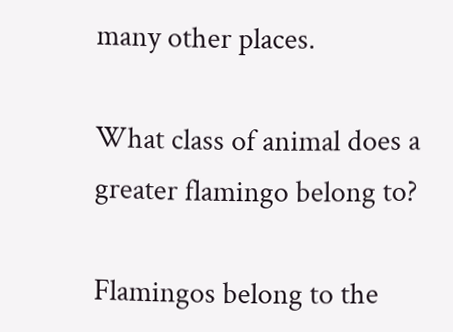many other places.

What class of animal does a greater flamingo belong to?

Flamingos belong to the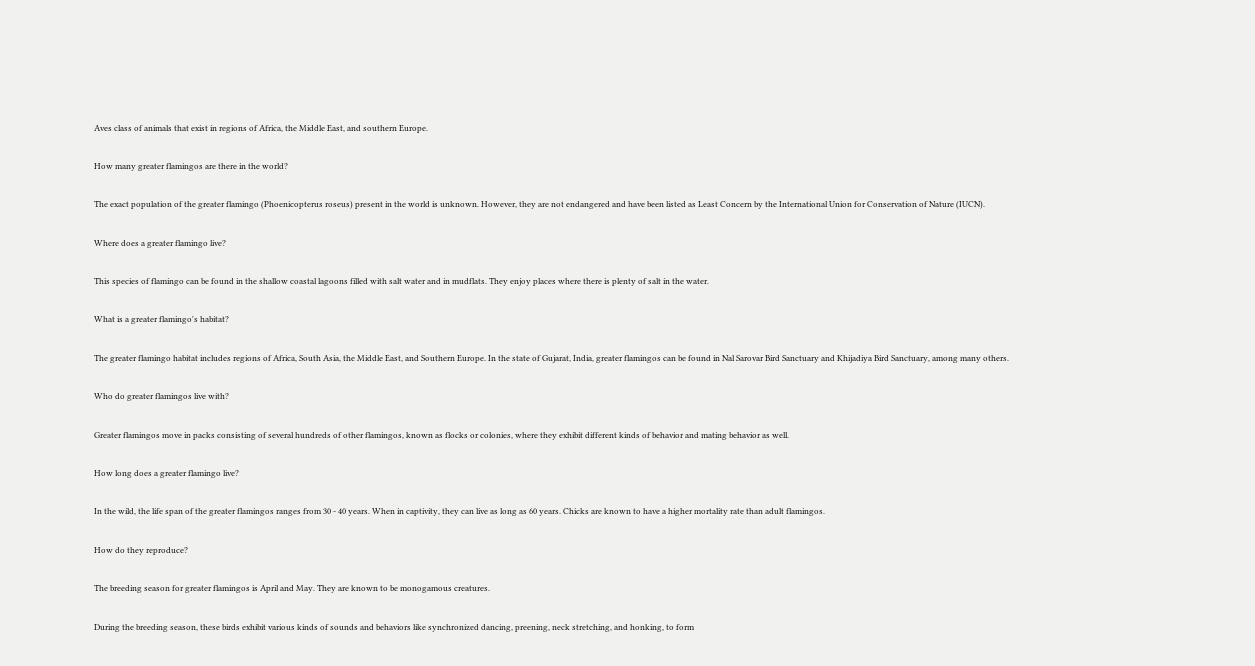Aves class of animals that exist in regions of Africa, the Middle East, and southern Europe.

How many greater flamingos are there in the world?

The exact population of the greater flamingo (Phoenicopterus roseus) present in the world is unknown. However, they are not endangered and have been listed as Least Concern by the International Union for Conservation of Nature (IUCN).

Where does a greater flamingo live?

This species of flamingo can be found in the shallow coastal lagoons filled with salt water and in mudflats. They enjoy places where there is plenty of salt in the water.

What is a greater flamingo's habitat?

The greater flamingo habitat includes regions of Africa, South Asia, the Middle East, and Southern Europe. In the state of Gujarat, India, greater flamingos can be found in Nal Sarovar Bird Sanctuary and Khijadiya Bird Sanctuary, among many others.

Who do greater flamingos live with?

Greater flamingos move in packs consisting of several hundreds of other flamingos, known as flocks or colonies, where they exhibit different kinds of behavior and mating behavior as well.

How long does a greater flamingo live?

In the wild, the life span of the greater flamingos ranges from 30 - 40 years. When in captivity, they can live as long as 60 years. Chicks are known to have a higher mortality rate than adult flamingos.

How do they reproduce?

The breeding season for greater flamingos is April and May. They are known to be monogamous creatures.

During the breeding season, these birds exhibit various kinds of sounds and behaviors like synchronized dancing, preening, neck stretching, and honking, to form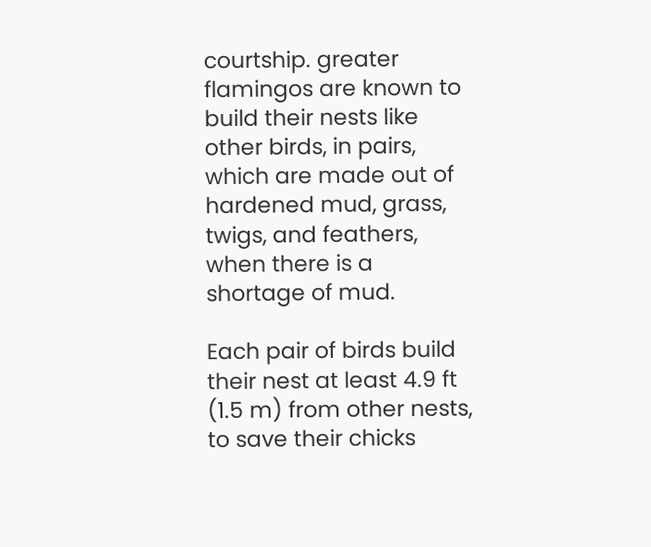courtship. greater flamingos are known to build their nests like other birds, in pairs, which are made out of hardened mud, grass, twigs, and feathers, when there is a shortage of mud.

Each pair of birds build their nest at least 4.9 ft (1.5 m) from other nests, to save their chicks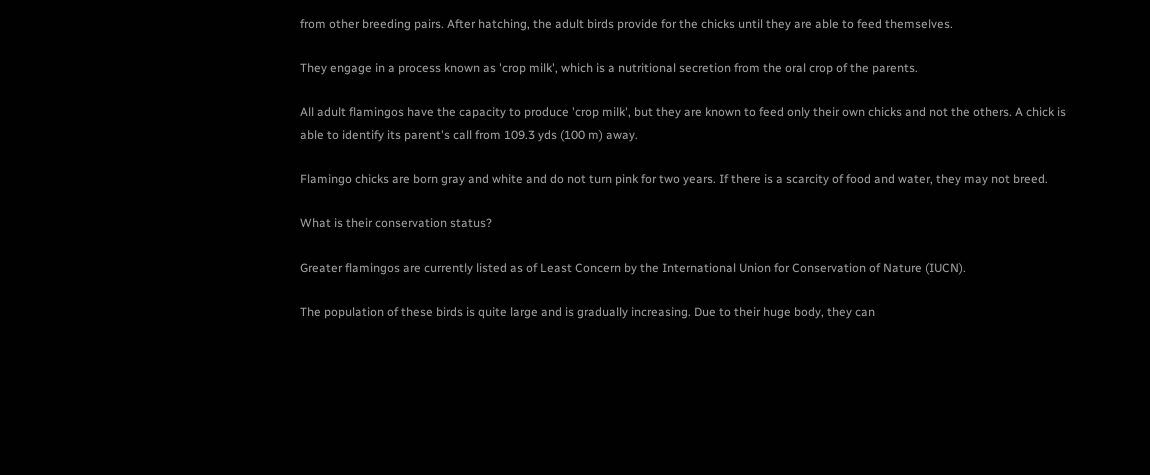from other breeding pairs. After hatching, the adult birds provide for the chicks until they are able to feed themselves.

They engage in a process known as 'crop milk', which is a nutritional secretion from the oral crop of the parents.

All adult flamingos have the capacity to produce 'crop milk', but they are known to feed only their own chicks and not the others. A chick is able to identify its parent's call from 109.3 yds (100 m) away.

Flamingo chicks are born gray and white and do not turn pink for two years. If there is a scarcity of food and water, they may not breed.

What is their conservation status?

Greater flamingos are currently listed as of Least Concern by the International Union for Conservation of Nature (IUCN).

The population of these birds is quite large and is gradually increasing. Due to their huge body, they can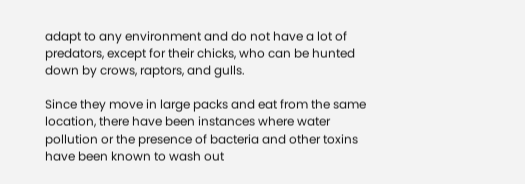adapt to any environment and do not have a lot of predators, except for their chicks, who can be hunted down by crows, raptors, and gulls.

Since they move in large packs and eat from the same location, there have been instances where water pollution or the presence of bacteria and other toxins have been known to wash out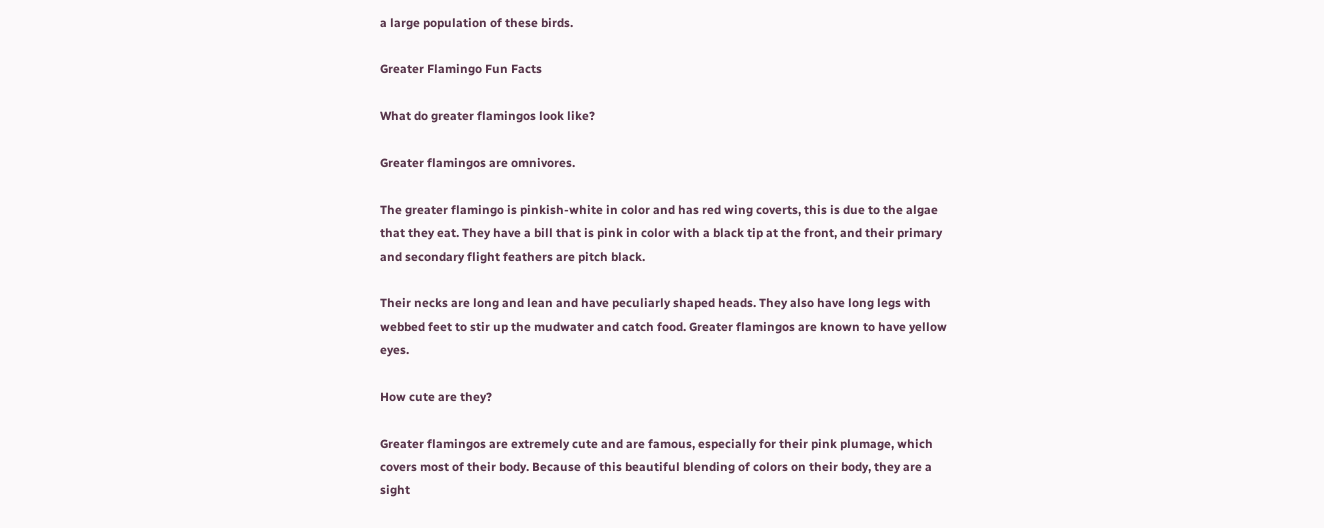a large population of these birds.

Greater Flamingo Fun Facts

What do greater flamingos look like?

Greater flamingos are omnivores.

The greater flamingo is pinkish-white in color and has red wing coverts, this is due to the algae that they eat. They have a bill that is pink in color with a black tip at the front, and their primary and secondary flight feathers are pitch black.

Their necks are long and lean and have peculiarly shaped heads. They also have long legs with webbed feet to stir up the mudwater and catch food. Greater flamingos are known to have yellow eyes.

How cute are they?

Greater flamingos are extremely cute and are famous, especially for their pink plumage, which covers most of their body. Because of this beautiful blending of colors on their body, they are a sight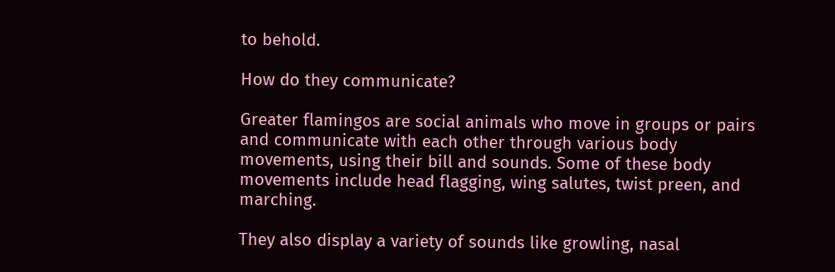to behold.

How do they communicate?

Greater flamingos are social animals who move in groups or pairs and communicate with each other through various body movements, using their bill and sounds. Some of these body movements include head flagging, wing salutes, twist preen, and marching.

They also display a variety of sounds like growling, nasal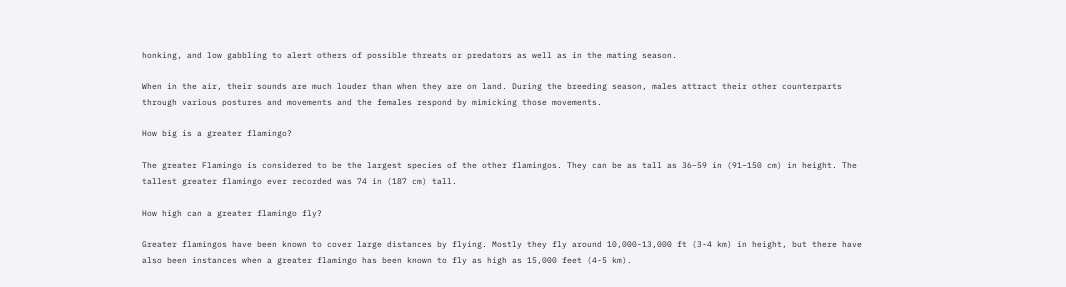honking, and low gabbling to alert others of possible threats or predators as well as in the mating season.

When in the air, their sounds are much louder than when they are on land. During the breeding season, males attract their other counterparts through various postures and movements and the females respond by mimicking those movements.

How big is a greater flamingo?

The greater Flamingo is considered to be the largest species of the other flamingos. They can be as tall as 36–59 in (91–150 cm) in height. The tallest greater flamingo ever recorded was 74 in (187 cm) tall.

How high can a greater flamingo fly?

Greater flamingos have been known to cover large distances by flying. Mostly they fly around 10,000-13,000 ft (3-4 km) in height, but there have also been instances when a greater flamingo has been known to fly as high as 15,000 feet (4-5 km).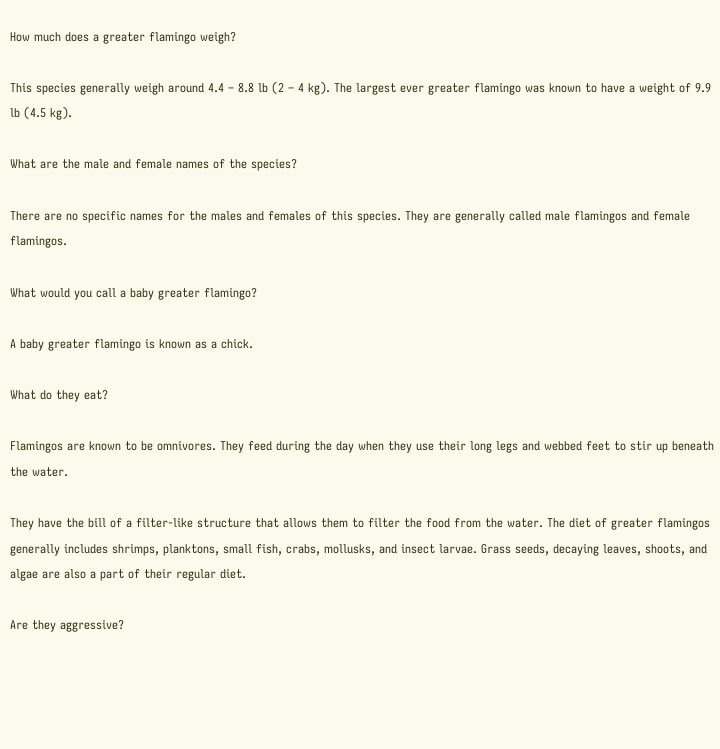How much does a greater flamingo weigh?

This species generally weigh around 4.4 – 8.8 lb (2 – 4 kg). The largest ever greater flamingo was known to have a weight of 9.9 lb (4.5 kg).

What are the male and female names of the species?

There are no specific names for the males and females of this species. They are generally called male flamingos and female flamingos.

What would you call a baby greater flamingo?

A baby greater flamingo is known as a chick.

What do they eat?

Flamingos are known to be omnivores. They feed during the day when they use their long legs and webbed feet to stir up beneath the water.

They have the bill of a filter-like structure that allows them to filter the food from the water. The diet of greater flamingos generally includes shrimps, planktons, small fish, crabs, mollusks, and insect larvae. Grass seeds, decaying leaves, shoots, and algae are also a part of their regular diet.

Are they aggressive?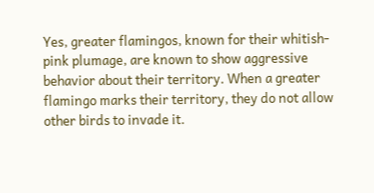Yes, greater flamingos, known for their whitish-pink plumage, are known to show aggressive behavior about their territory. When a greater flamingo marks their territory, they do not allow other birds to invade it.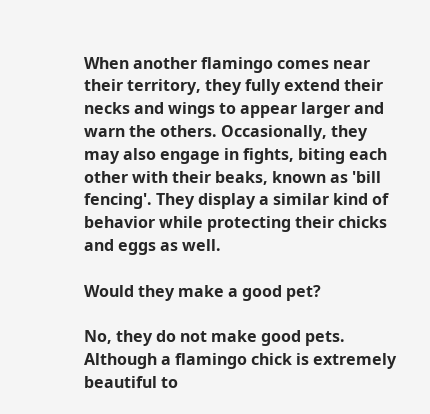When another flamingo comes near their territory, they fully extend their necks and wings to appear larger and warn the others. Occasionally, they may also engage in fights, biting each other with their beaks, known as 'bill fencing'. They display a similar kind of behavior while protecting their chicks and eggs as well.

Would they make a good pet?

No, they do not make good pets. Although a flamingo chick is extremely beautiful to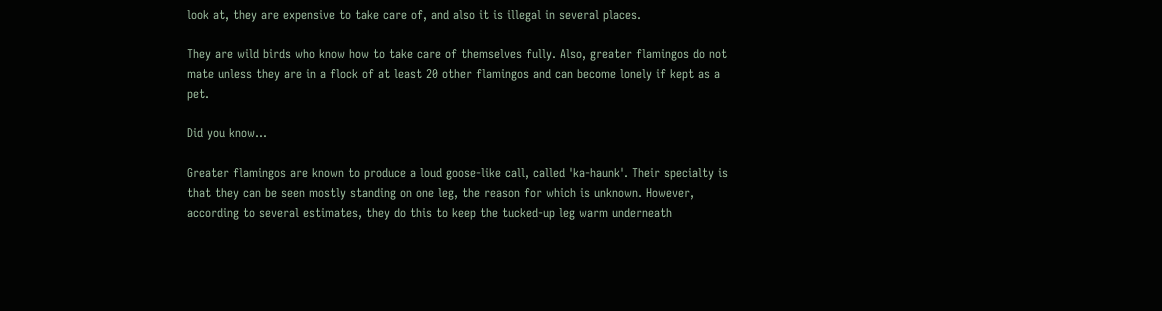look at, they are expensive to take care of, and also it is illegal in several places.

They are wild birds who know how to take care of themselves fully. Also, greater flamingos do not mate unless they are in a flock of at least 20 other flamingos and can become lonely if kept as a pet.

Did you know...

Greater flamingos are known to produce a loud goose-like call, called 'ka-haunk'. Their specialty is that they can be seen mostly standing on one leg, the reason for which is unknown. However, according to several estimates, they do this to keep the tucked-up leg warm underneath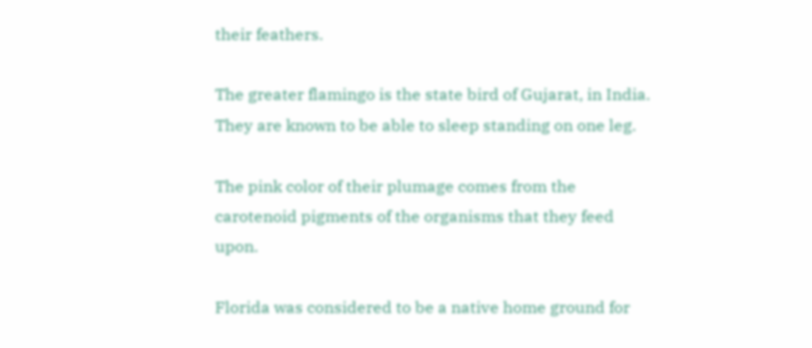their feathers.

The greater flamingo is the state bird of Gujarat, in India. They are known to be able to sleep standing on one leg.

The pink color of their plumage comes from the carotenoid pigments of the organisms that they feed upon.

Florida was considered to be a native home ground for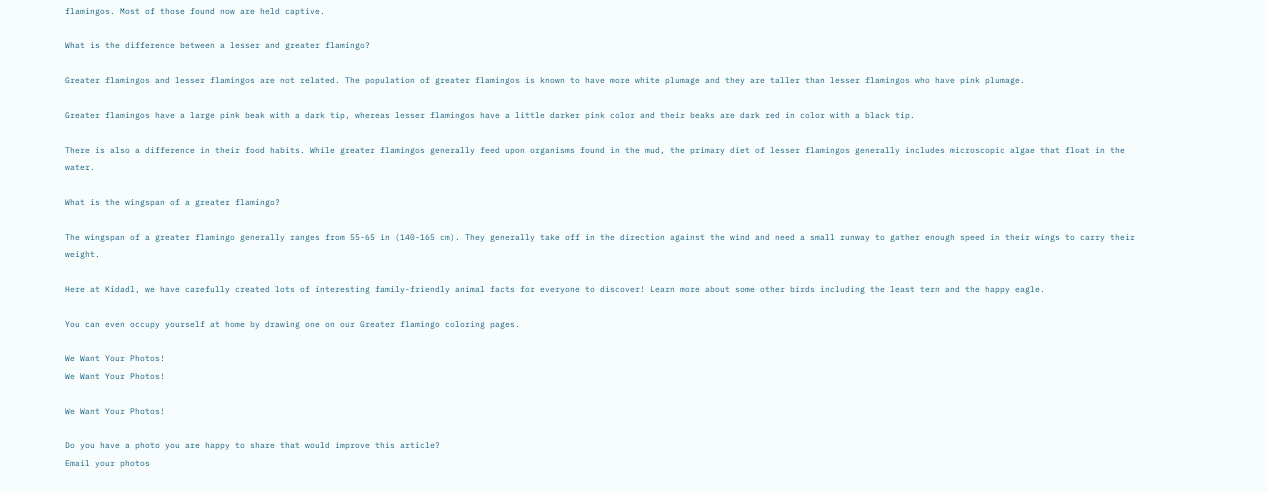flamingos. Most of those found now are held captive.

What is the difference between a lesser and greater flamingo?

Greater flamingos and lesser flamingos are not related. The population of greater flamingos is known to have more white plumage and they are taller than lesser flamingos who have pink plumage.

Greater flamingos have a large pink beak with a dark tip, whereas lesser flamingos have a little darker pink color and their beaks are dark red in color with a black tip.

There is also a difference in their food habits. While greater flamingos generally feed upon organisms found in the mud, the primary diet of lesser flamingos generally includes microscopic algae that float in the water.

What is the wingspan of a greater flamingo?

The wingspan of a greater flamingo generally ranges from 55-65 in (140-165 cm). They generally take off in the direction against the wind and need a small runway to gather enough speed in their wings to carry their weight.

Here at Kidadl, we have carefully created lots of interesting family-friendly animal facts for everyone to discover! Learn more about some other birds including the least tern and the happy eagle.

You can even occupy yourself at home by drawing one on our Greater flamingo coloring pages.

We Want Your Photos!
We Want Your Photos!

We Want Your Photos!

Do you have a photo you are happy to share that would improve this article?
Email your photos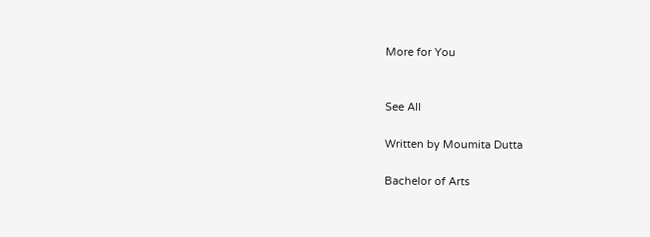More for You


See All

Written by Moumita Dutta

Bachelor of Arts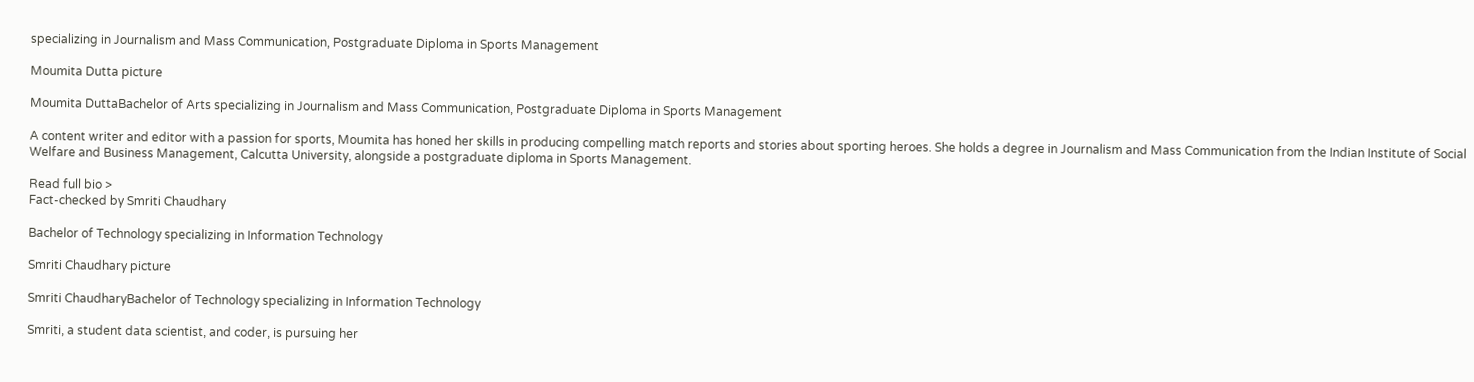specializing in Journalism and Mass Communication, Postgraduate Diploma in Sports Management

Moumita Dutta picture

Moumita DuttaBachelor of Arts specializing in Journalism and Mass Communication, Postgraduate Diploma in Sports Management

A content writer and editor with a passion for sports, Moumita has honed her skills in producing compelling match reports and stories about sporting heroes. She holds a degree in Journalism and Mass Communication from the Indian Institute of Social Welfare and Business Management, Calcutta University, alongside a postgraduate diploma in Sports Management.

Read full bio >
Fact-checked by Smriti Chaudhary

Bachelor of Technology specializing in Information Technology

Smriti Chaudhary picture

Smriti ChaudharyBachelor of Technology specializing in Information Technology

Smriti, a student data scientist, and coder, is pursuing her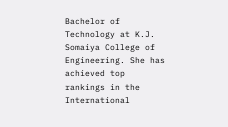Bachelor of Technology at K.J. Somaiya College of Engineering. She has achieved top rankings in the International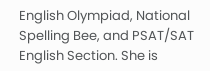English Olympiad, National Spelling Bee, and PSAT/SAT English Section. She is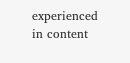experienced in content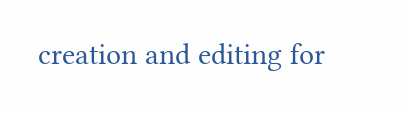creation and editing for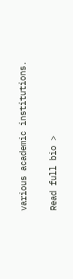various academic institutions.

Read full bio >